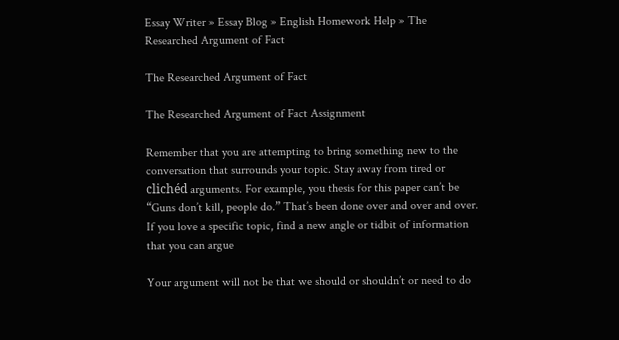Essay Writer » Essay Blog » English Homework Help » The Researched Argument of Fact

The Researched Argument of Fact

The Researched Argument of Fact Assignment

Remember that you are attempting to bring something new to the conversation that surrounds your topic. Stay away from tired or clichéd arguments. For example, you thesis for this paper can’t be “Guns don’t kill, people do.” That’s been done over and over and over. If you love a specific topic, find a new angle or tidbit of information that you can argue

Your argument will not be that we should or shouldn’t or need to do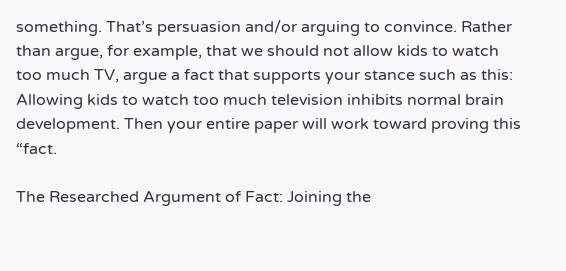something. That’s persuasion and/or arguing to convince. Rather than argue, for example, that we should not allow kids to watch too much TV, argue a fact that supports your stance such as this: Allowing kids to watch too much television inhibits normal brain development. Then your entire paper will work toward proving this “fact.

The Researched Argument of Fact: Joining the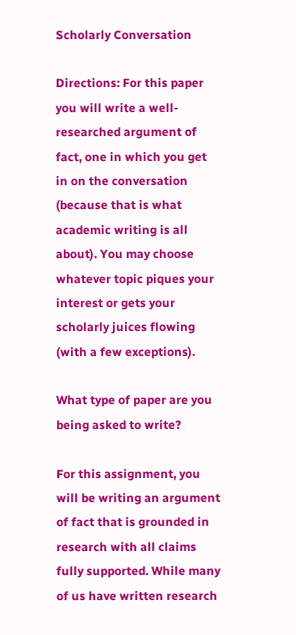Scholarly Conversation

Directions: For this paper you will write a well-researched argument of fact, one in which you get in on the conversation (because that is what academic writing is all about). You may choose whatever topic piques your interest or gets your scholarly juices flowing (with a few exceptions).

What type of paper are you being asked to write?

For this assignment, you will be writing an argument of fact that is grounded in research with all claims fully supported. While many of us have written research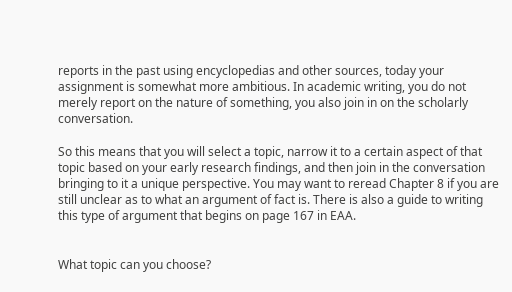reports in the past using encyclopedias and other sources, today your assignment is somewhat more ambitious. In academic writing, you do not merely report on the nature of something, you also join in on the scholarly conversation.

So this means that you will select a topic, narrow it to a certain aspect of that topic based on your early research findings, and then join in the conversation bringing to it a unique perspective. You may want to reread Chapter 8 if you are still unclear as to what an argument of fact is. There is also a guide to writing this type of argument that begins on page 167 in EAA.


What topic can you choose?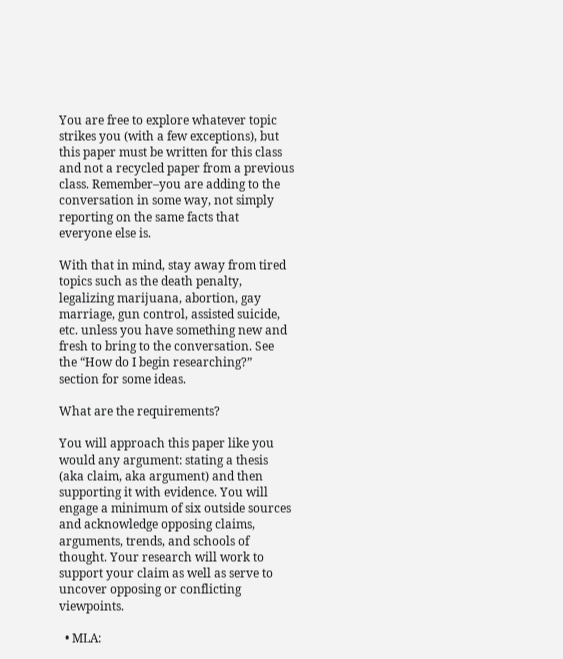You are free to explore whatever topic strikes you (with a few exceptions), but this paper must be written for this class and not a recycled paper from a previous class. Remember–you are adding to the conversation in some way, not simply reporting on the same facts that everyone else is.

With that in mind, stay away from tired topics such as the death penalty, legalizing marijuana, abortion, gay marriage, gun control, assisted suicide, etc. unless you have something new and fresh to bring to the conversation. See the “How do I begin researching?” section for some ideas.

What are the requirements?

You will approach this paper like you would any argument: stating a thesis (aka claim, aka argument) and then supporting it with evidence. You will engage a minimum of six outside sources and acknowledge opposing claims, arguments, trends, and schools of thought. Your research will work to support your claim as well as serve to uncover opposing or conflicting viewpoints.

  • MLA: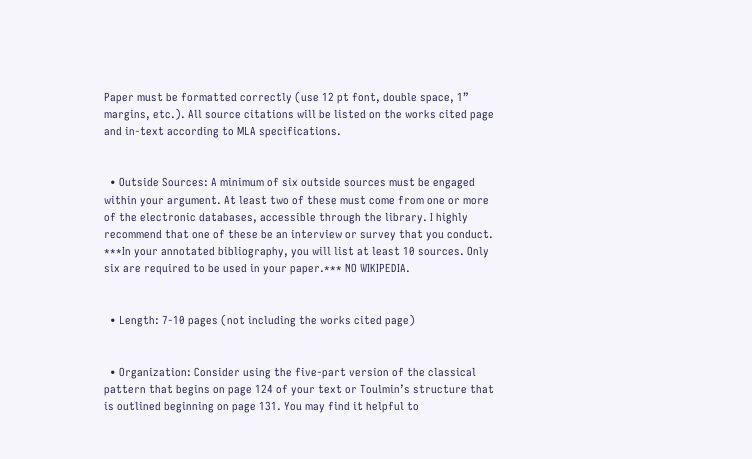Paper must be formatted correctly (use 12 pt font, double space, 1” margins, etc.). All source citations will be listed on the works cited page and in-text according to MLA specifications.


  • Outside Sources: A minimum of six outside sources must be engaged within your argument. At least two of these must come from one or more of the electronic databases, accessible through the library. I highly recommend that one of these be an interview or survey that you conduct. ***In your annotated bibliography, you will list at least 10 sources. Only six are required to be used in your paper.*** NO WIKIPEDIA.


  • Length: 7-10 pages (not including the works cited page)


  • Organization: Consider using the five-part version of the classical pattern that begins on page 124 of your text or Toulmin’s structure that is outlined beginning on page 131. You may find it helpful to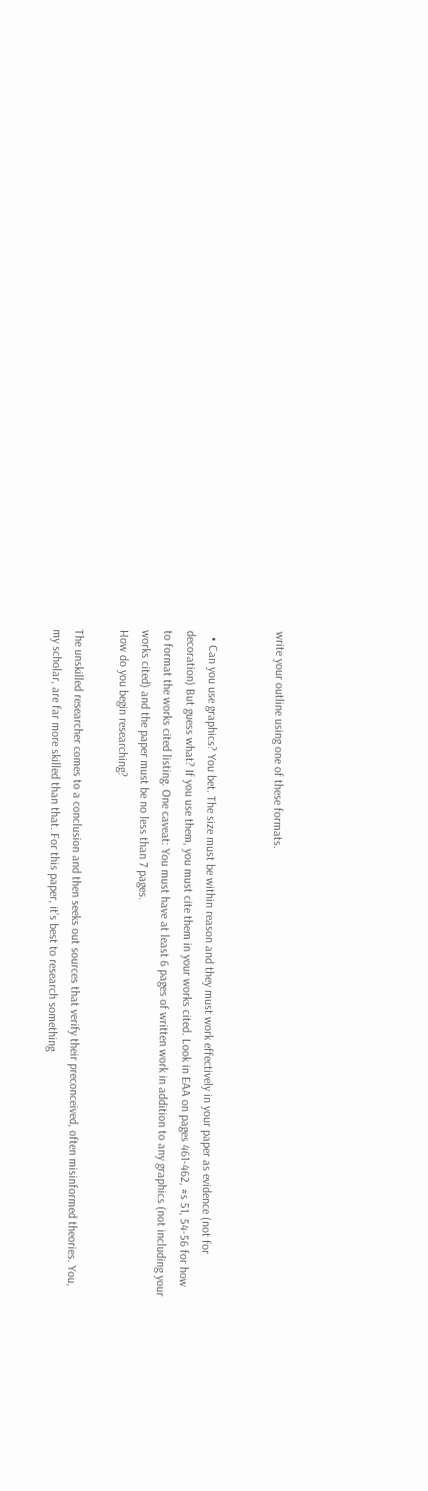write your outline using one of these formats.


  • Can you use graphics? You bet. The size must be within reason and they must work effectively in your paper as evidence (not for decoration) But guess what? If you use them, you must cite them in your works cited. Look in EAA on pages 461-462, #s 51, 54-56 for how to format the works cited listing. One caveat: You must have at least 6 pages of written work in addition to any graphics (not including your works cited) and the paper must be no less than 7 pages.
How do you begin researching?

The unskilled researcher comes to a conclusion and then seeks out sources that verify their preconceived, often misinformed theories. You, my scholar, are far more skilled than that. For this paper, it’s best to research something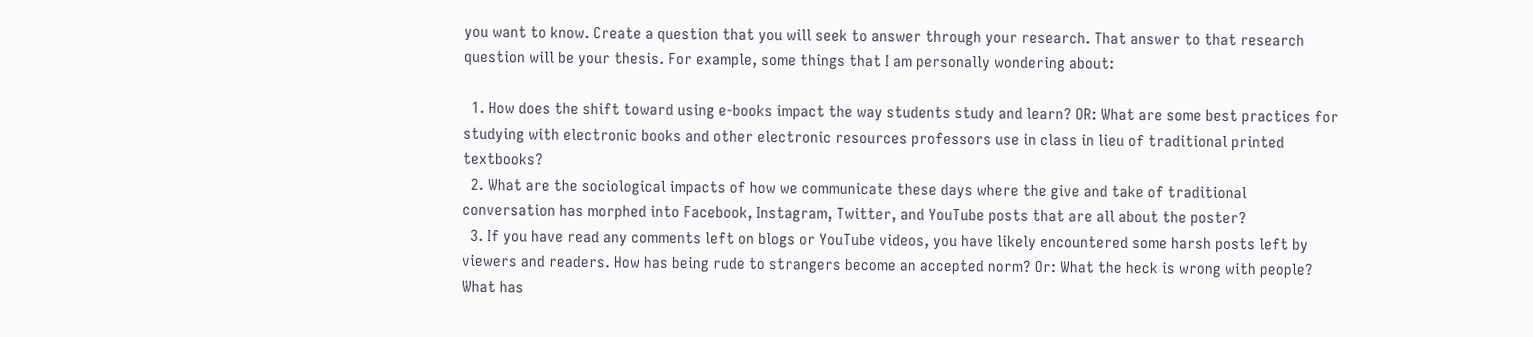you want to know. Create a question that you will seek to answer through your research. That answer to that research question will be your thesis. For example, some things that I am personally wondering about:

  1. How does the shift toward using e-books impact the way students study and learn? OR: What are some best practices for studying with electronic books and other electronic resources professors use in class in lieu of traditional printed textbooks?
  2. What are the sociological impacts of how we communicate these days where the give and take of traditional conversation has morphed into Facebook, Instagram, Twitter, and YouTube posts that are all about the poster?
  3. If you have read any comments left on blogs or YouTube videos, you have likely encountered some harsh posts left by viewers and readers. How has being rude to strangers become an accepted norm? Or: What the heck is wrong with people? What has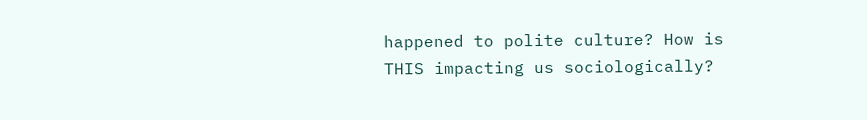happened to polite culture? How is THIS impacting us sociologically?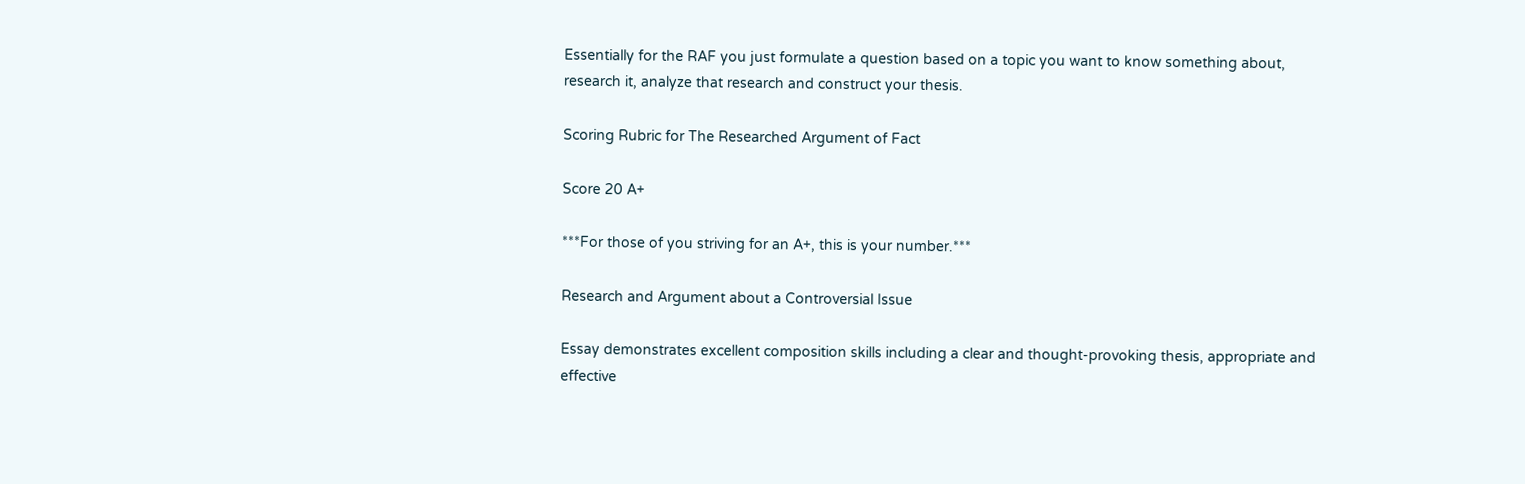Essentially for the RAF you just formulate a question based on a topic you want to know something about, research it, analyze that research and construct your thesis.

Scoring Rubric for The Researched Argument of Fact

Score 20 A+

***For those of you striving for an A+, this is your number.***

Research and Argument about a Controversial Issue

Essay demonstrates excellent composition skills including a clear and thought-provoking thesis, appropriate and effective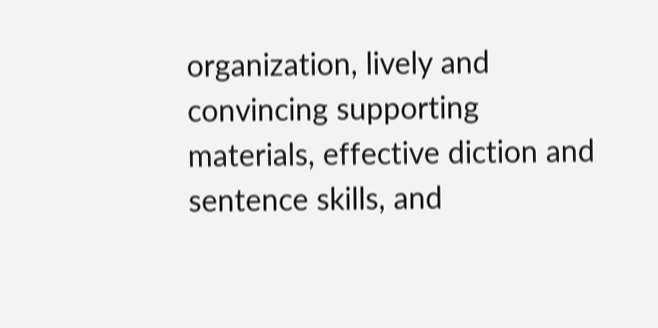organization, lively and convincing supporting materials, effective diction and sentence skills, and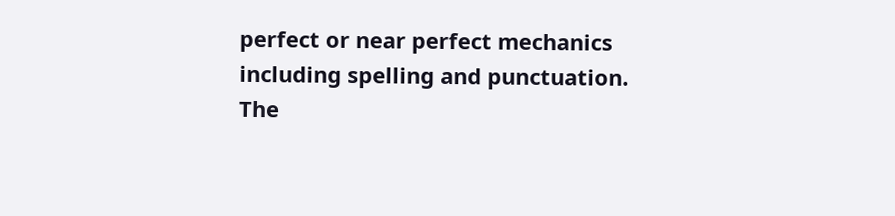perfect or near perfect mechanics including spelling and punctuation. The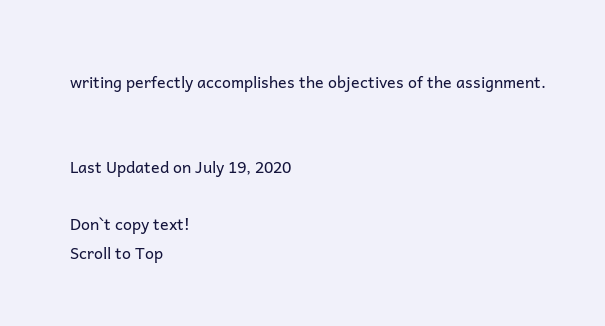writing perfectly accomplishes the objectives of the assignment.


Last Updated on July 19, 2020

Don`t copy text!
Scroll to Top